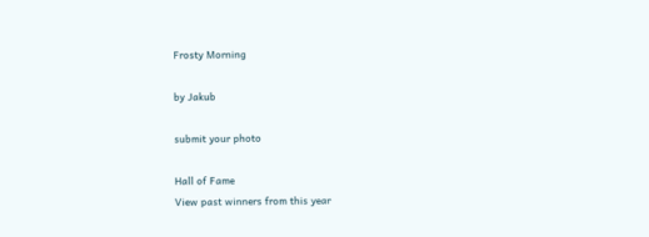Frosty Morning

by Jakub

submit your photo

Hall of Fame
View past winners from this year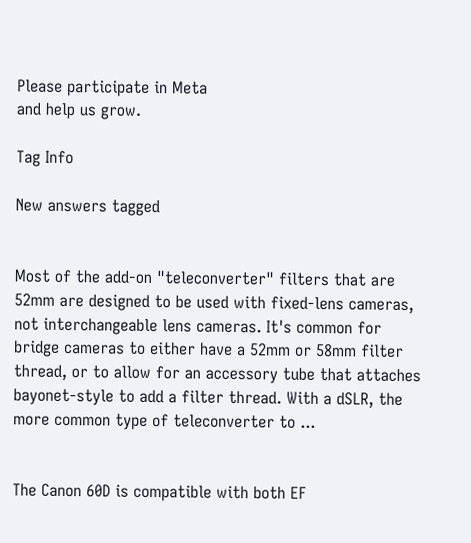Please participate in Meta
and help us grow.

Tag Info

New answers tagged


Most of the add-on "teleconverter" filters that are 52mm are designed to be used with fixed-lens cameras, not interchangeable lens cameras. It's common for bridge cameras to either have a 52mm or 58mm filter thread, or to allow for an accessory tube that attaches bayonet-style to add a filter thread. With a dSLR, the more common type of teleconverter to ...


The Canon 60D is compatible with both EF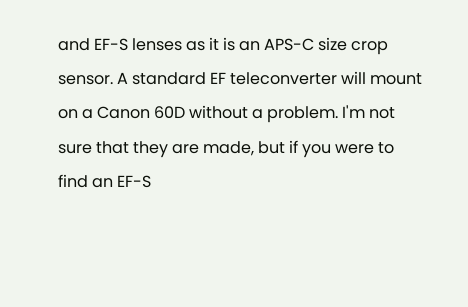and EF-S lenses as it is an APS-C size crop sensor. A standard EF teleconverter will mount on a Canon 60D without a problem. I'm not sure that they are made, but if you were to find an EF-S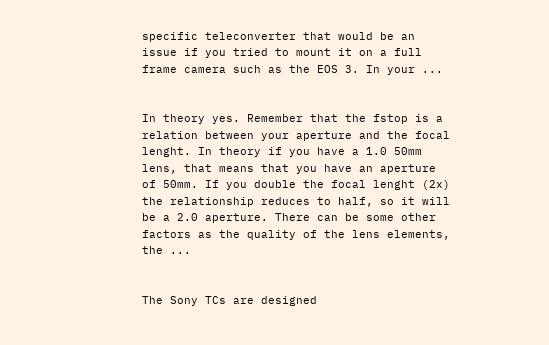specific teleconverter that would be an issue if you tried to mount it on a full frame camera such as the EOS 3. In your ...


In theory yes. Remember that the fstop is a relation between your aperture and the focal lenght. In theory if you have a 1.0 50mm lens, that means that you have an aperture of 50mm. If you double the focal lenght (2x) the relationship reduces to half, so it will be a 2.0 aperture. There can be some other factors as the quality of the lens elements, the ...


The Sony TCs are designed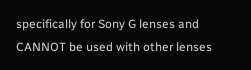specifically for Sony G lenses and CANNOT be used with other lenses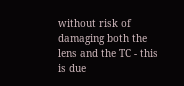without risk of damaging both the lens and the TC - this is due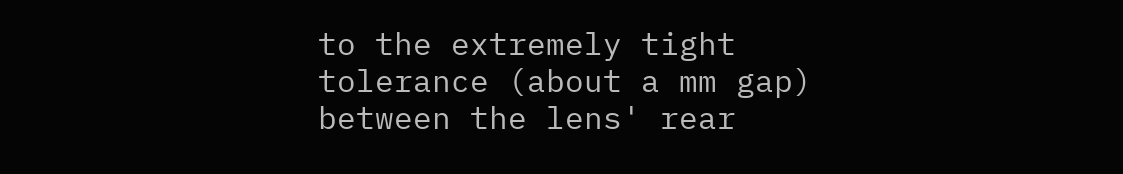to the extremely tight tolerance (about a mm gap) between the lens' rear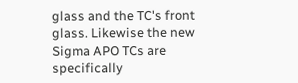glass and the TC's front glass. Likewise the new Sigma APO TCs are specifically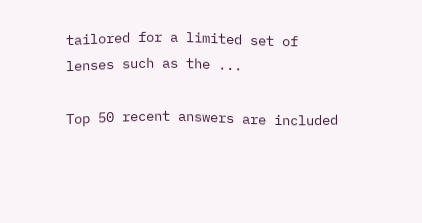tailored for a limited set of lenses such as the ...

Top 50 recent answers are included